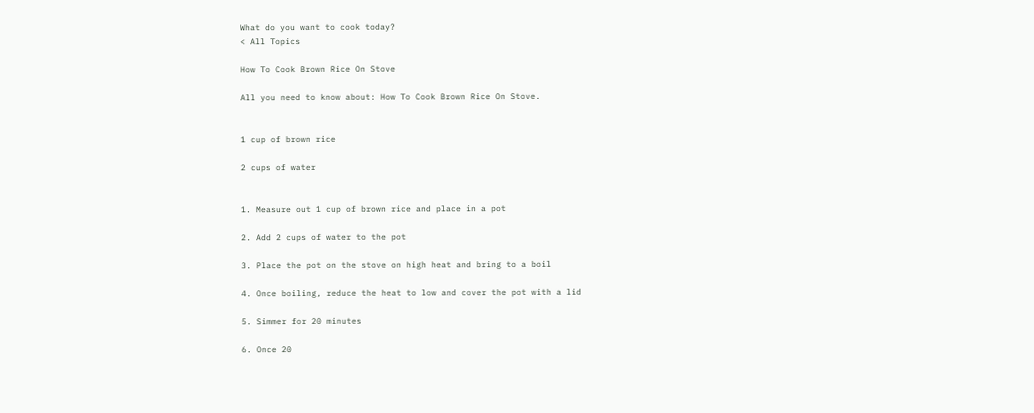What do you want to cook today?
< All Topics

How To Cook Brown Rice On Stove

All you need to know about: How To Cook Brown Rice On Stove.


1 cup of brown rice

2 cups of water


1. Measure out 1 cup of brown rice and place in a pot

2. Add 2 cups of water to the pot

3. Place the pot on the stove on high heat and bring to a boil

4. Once boiling, reduce the heat to low and cover the pot with a lid

5. Simmer for 20 minutes

6. Once 20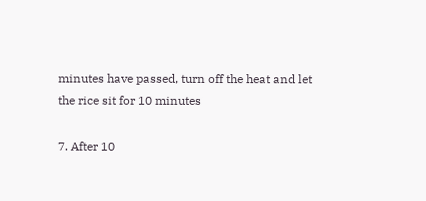minutes have passed, turn off the heat and let the rice sit for 10 minutes

7. After 10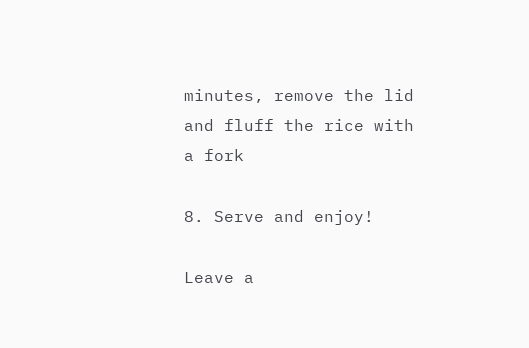minutes, remove the lid and fluff the rice with a fork

8. Serve and enjoy!

Leave a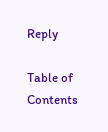Reply

Table of Contents